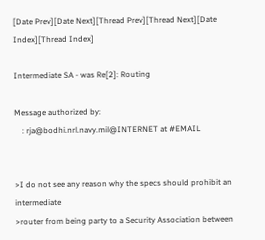[Date Prev][Date Next][Thread Prev][Thread Next][Date Index][Thread Index]

Intermediate SA - was Re[2]: Routing

Message authorized by:
    : rja@bodhi.nrl.navy.mil@INTERNET at #EMAIL


>I do not see any reason why the specs should prohibit an intermediate
>router from being party to a Security Association between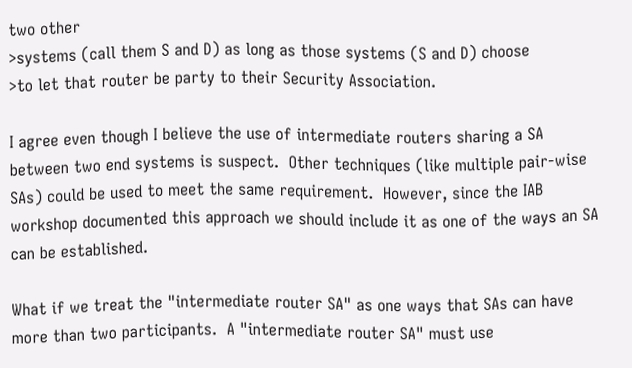two other
>systems (call them S and D) as long as those systems (S and D) choose
>to let that router be party to their Security Association.

I agree even though I believe the use of intermediate routers sharing a SA
between two end systems is suspect.  Other techniques (like multiple pair-wise
SAs) could be used to meet the same requirement.  However, since the IAB
workshop documented this approach we should include it as one of the ways an SA
can be established.

What if we treat the "intermediate router SA" as one ways that SAs can have
more than two participants.  A "intermediate router SA" must use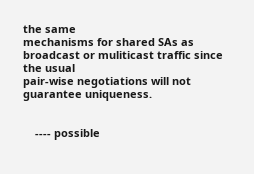the same
mechanisms for shared SAs as broadcast or muliticast traffic since the usual
pair-wise negotiations will not guarantee uniqueness.


    ---- possible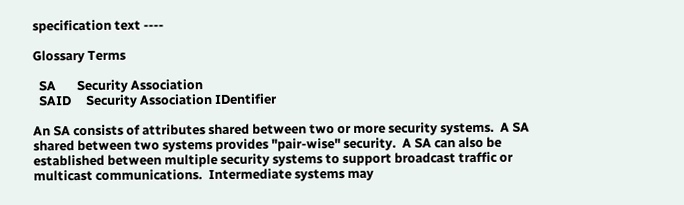specification text ----

Glossary Terms

  SA       Security Association
  SAID     Security Association IDentifier

An SA consists of attributes shared between two or more security systems.  A SA
shared between two systems provides "pair-wise" security.  A SA can also be
established between multiple security systems to support broadcast traffic or
multicast communications.  Intermediate systems may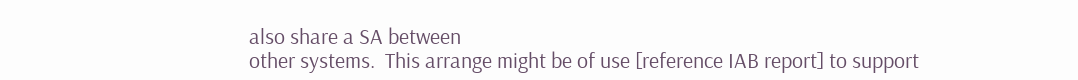also share a SA between
other systems.  This arrange might be of use [reference IAB report] to support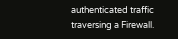authenticated traffic traversing a Firewall.